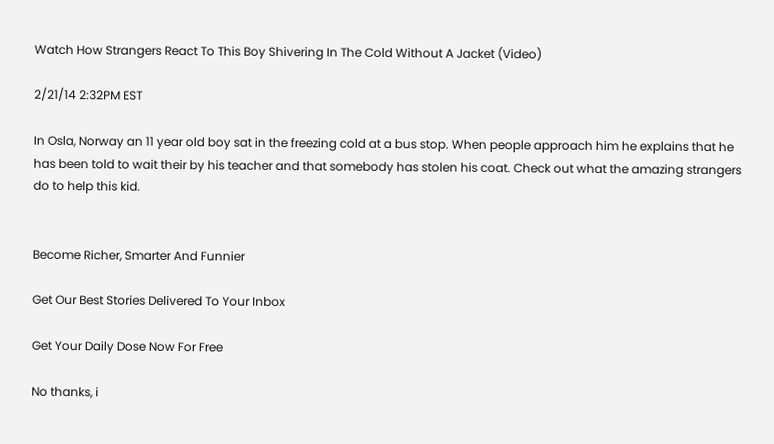Watch How Strangers React To This Boy Shivering In The Cold Without A Jacket (Video)

2/21/14 2:32PM EST

In Osla, Norway an 11 year old boy sat in the freezing cold at a bus stop. When people approach him he explains that he has been told to wait their by his teacher and that somebody has stolen his coat. Check out what the amazing strangers do to help this kid.


Become Richer, Smarter And Funnier

Get Our Best Stories Delivered To Your Inbox

Get Your Daily Dose Now For Free

No thanks, i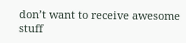don’t want to receive awesome stuff